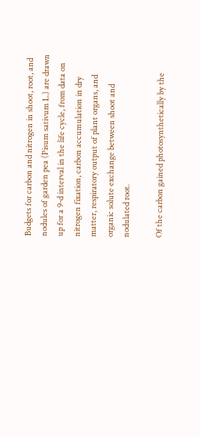Budgets for carbon and nitrogen in shoot, root, and nodules of garden pea (Pisum sativum L.) are drawn up for a 9-d interval in the life cycle, from data on nitrogen fixation, carbon accumulation in dry matter, respiratory output of plant organs, and organic solute exchange between shoot and nodulated root.

Of the carbon gained photosynthetically by the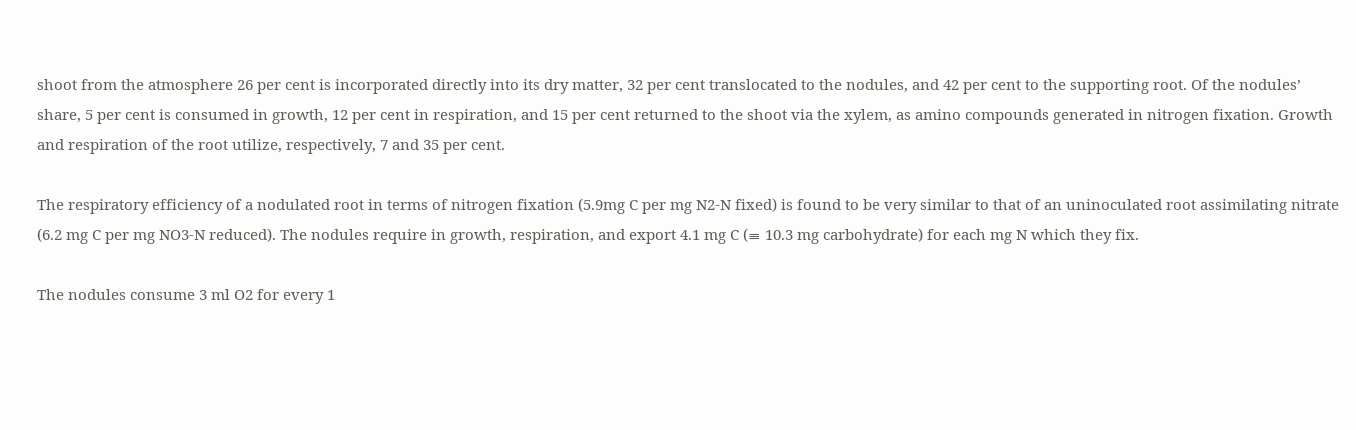shoot from the atmosphere 26 per cent is incorporated directly into its dry matter, 32 per cent translocated to the nodules, and 42 per cent to the supporting root. Of the nodules’ share, 5 per cent is consumed in growth, 12 per cent in respiration, and 15 per cent returned to the shoot via the xylem, as amino compounds generated in nitrogen fixation. Growth and respiration of the root utilize, respectively, 7 and 35 per cent.

The respiratory efficiency of a nodulated root in terms of nitrogen fixation (5.9mg C per mg N2-N fixed) is found to be very similar to that of an uninoculated root assimilating nitrate (6.2 mg C per mg NO3-N reduced). The nodules require in growth, respiration, and export 4.1 mg C (≡ 10.3 mg carbohydrate) for each mg N which they fix.

The nodules consume 3 ml O2 for every 1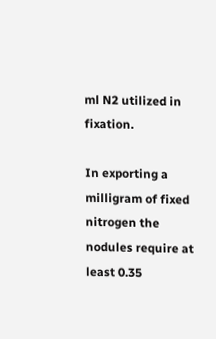ml N2 utilized in fixation.

In exporting a milligram of fixed nitrogen the nodules require at least 0.35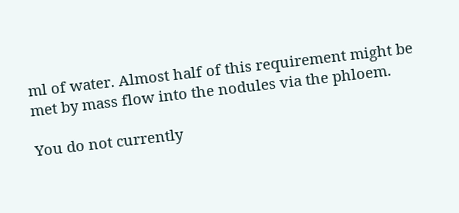ml of water. Almost half of this requirement might be met by mass flow into the nodules via the phloem.

You do not currently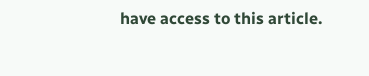have access to this article.